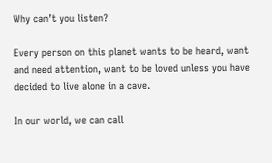Why can’t you listen?

Every person on this planet wants to be heard, want and need attention, want to be loved unless you have decided to live alone in a cave.

In our world, we can call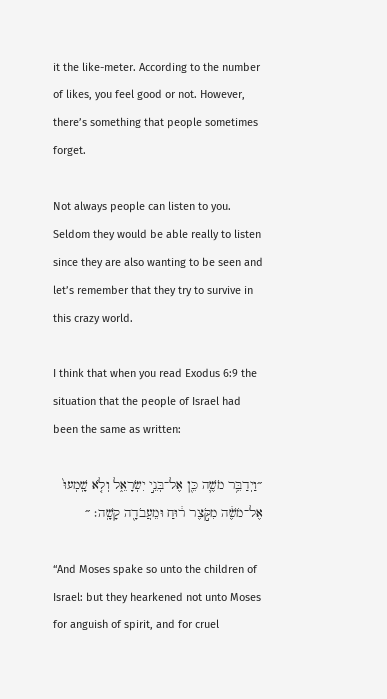it the like-meter. According to the number of likes, you feel good or not. However, there’s something that people sometimes forget.

Not always people can listen to you.
Seldom they would be able really to listen since they are also wanting to be seen and let’s remember that they try to survive in this crazy world.

I think that when you read Exodus 6:9 the situation that the people of Israel had been the same as written:

״וַיְדַבֵּ֥ר מֹשֶׁ֛ה כֵּ֖ן אֶל־בְּנֵ֣י יִשְׂרָאֵ֑ל וְלֹ֤א שָֽׁמְעוּ֙ אֶל־מֹשֶׁ֔ה מִקֹּ֣צֶר ר֔וּחַ וּמֵעֲבֹדָ֖ה קָשָֽׁה׃ ״

“And Moses spake so unto the children of Israel: but they hearkened not unto Moses for anguish of spirit, and for cruel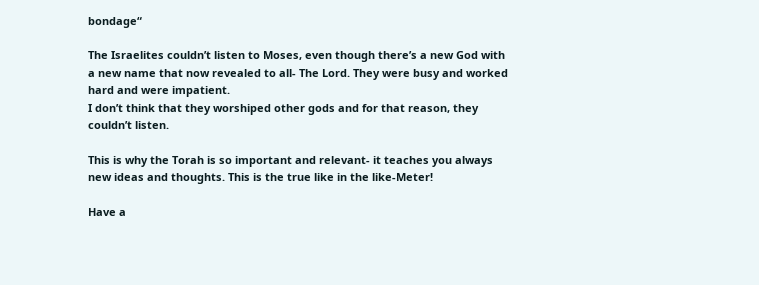bondage“

The Israelites couldn’t listen to Moses, even though there’s a new God with a new name that now revealed to all- The Lord. They were busy and worked hard and were impatient.
I don’t think that they worshiped other gods and for that reason, they couldn’t listen.

This is why the Torah is so important and relevant- it teaches you always new ideas and thoughts. This is the true like in the like-Meter!

Have a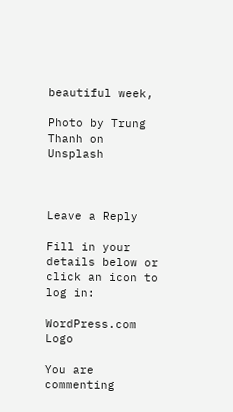beautiful week,

Photo by Trung Thanh on Unsplash



Leave a Reply

Fill in your details below or click an icon to log in:

WordPress.com Logo

You are commenting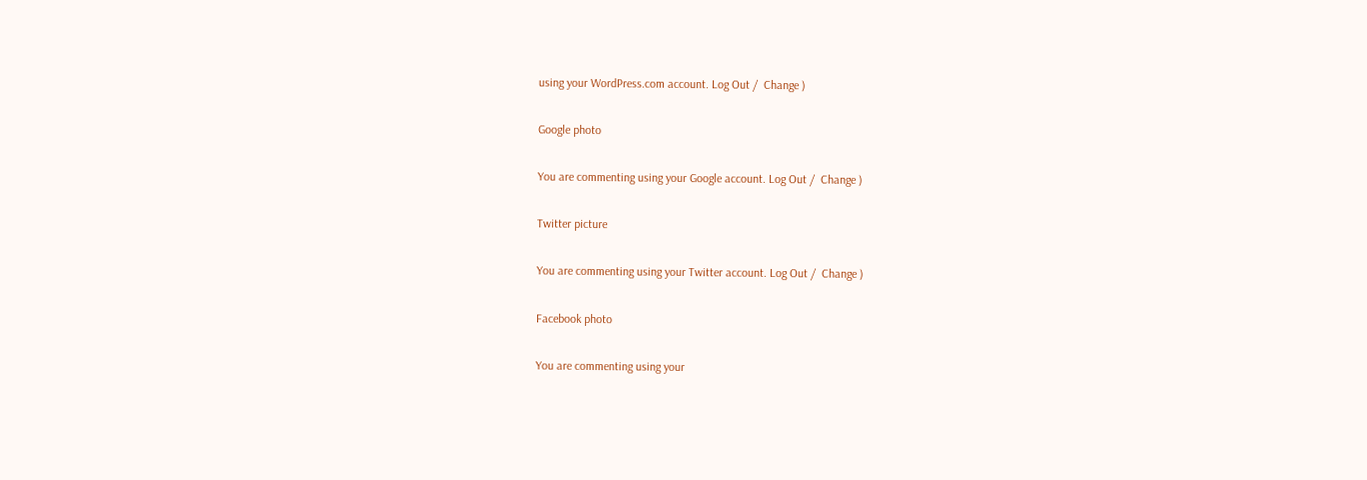using your WordPress.com account. Log Out /  Change )

Google photo

You are commenting using your Google account. Log Out /  Change )

Twitter picture

You are commenting using your Twitter account. Log Out /  Change )

Facebook photo

You are commenting using your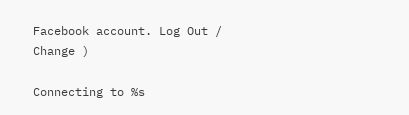Facebook account. Log Out /  Change )

Connecting to %s